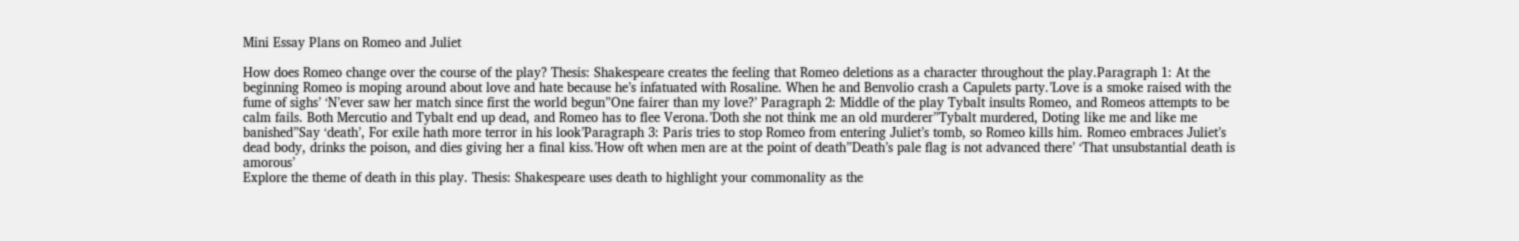Mini Essay Plans on Romeo and Juliet

How does Romeo change over the course of the play? Thesis: Shakespeare creates the feeling that Romeo deletions as a character throughout the play.Paragraph 1: At the beginning Romeo is moping around about love and hate because he’s infatuated with Rosaline. When he and Benvolio crash a Capulets party.’Love is a smoke raised with the fume of sighs’ ‘N’ever saw her match since first the world begun”One fairer than my love?’ Paragraph 2: Middle of the play Tybalt insults Romeo, and Romeos attempts to be calm fails. Both Mercutio and Tybalt end up dead, and Romeo has to flee Verona.’Doth she not think me an old murderer”Tybalt murdered, Doting like me and like me banished”Say ‘death’, For exile hath more terror in his look’Paragraph 3: Paris tries to stop Romeo from entering Juliet’s tomb, so Romeo kills him. Romeo embraces Juliet’s dead body, drinks the poison, and dies giving her a final kiss.’How oft when men are at the point of death”Death’s pale flag is not advanced there’ ‘That unsubstantial death is amorous’
Explore the theme of death in this play. Thesis: Shakespeare uses death to highlight your commonality as the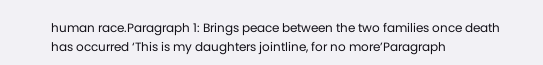human race.Paragraph 1: Brings peace between the two families once death has occurred ‘This is my daughters jointline, for no more’Paragraph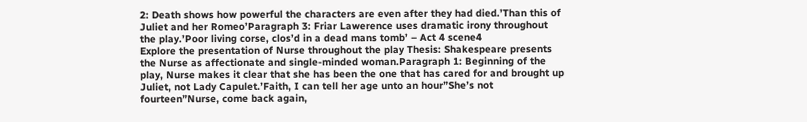2: Death shows how powerful the characters are even after they had died.’Than this of Juliet and her Romeo’Paragraph 3: Friar Lawerence uses dramatic irony throughout the play.’Poor living corse, clos’d in a dead mans tomb’ – Act 4 scene4
Explore the presentation of Nurse throughout the play Thesis: Shakespeare presents the Nurse as affectionate and single-minded woman.Paragraph 1: Beginning of the play, Nurse makes it clear that she has been the one that has cared for and brought up Juliet, not Lady Capulet.’Faith, I can tell her age unto an hour”She’s not fourteen”Nurse, come back again,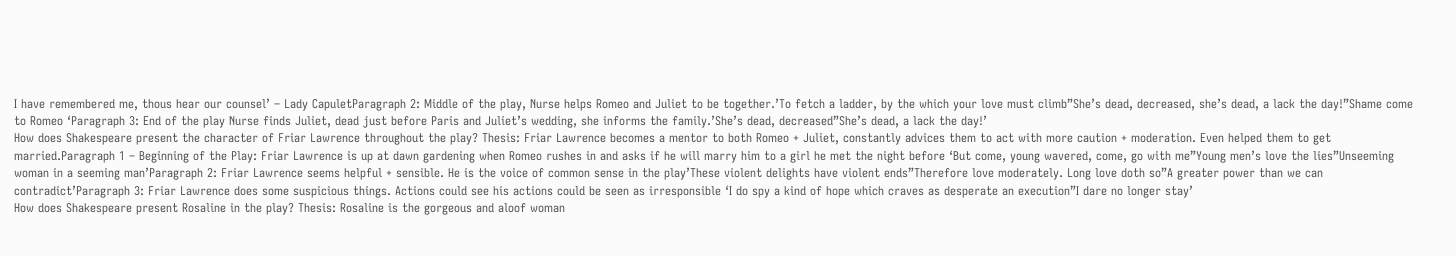I have remembered me, thous hear our counsel’ – Lady CapuletParagraph 2: Middle of the play, Nurse helps Romeo and Juliet to be together.’To fetch a ladder, by the which your love must climb”She’s dead, decreased, she’s dead, a lack the day!”Shame come to Romeo ‘Paragraph 3: End of the play Nurse finds Juliet, dead just before Paris and Juliet’s wedding, she informs the family.’She’s dead, decreased”She’s dead, a lack the day!’
How does Shakespeare present the character of Friar Lawrence throughout the play? Thesis: Friar Lawrence becomes a mentor to both Romeo + Juliet, constantly advices them to act with more caution + moderation. Even helped them to get married.Paragraph 1 – Beginning of the Play: Friar Lawrence is up at dawn gardening when Romeo rushes in and asks if he will marry him to a girl he met the night before ‘But come, young wavered, come, go with me”Young men’s love the lies”Unseeming woman in a seeming man’Paragraph 2: Friar Lawrence seems helpful + sensible. He is the voice of common sense in the play’These violent delights have violent ends”Therefore love moderately. Long love doth so”A greater power than we can contradict’Paragraph 3: Friar Lawrence does some suspicious things. Actions could see his actions could be seen as irresponsible ‘I do spy a kind of hope which craves as desperate an execution”I dare no longer stay’
How does Shakespeare present Rosaline in the play? Thesis: Rosaline is the gorgeous and aloof woman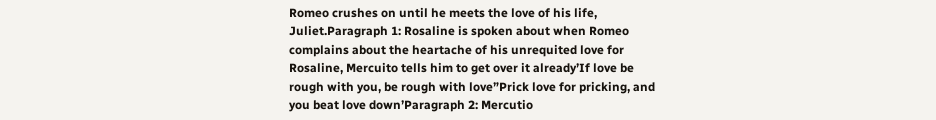Romeo crushes on until he meets the love of his life, Juliet.Paragraph 1: Rosaline is spoken about when Romeo complains about the heartache of his unrequited love for Rosaline, Mercuito tells him to get over it already’If love be rough with you, be rough with love”Prick love for pricking, and you beat love down’Paragraph 2: Mercutio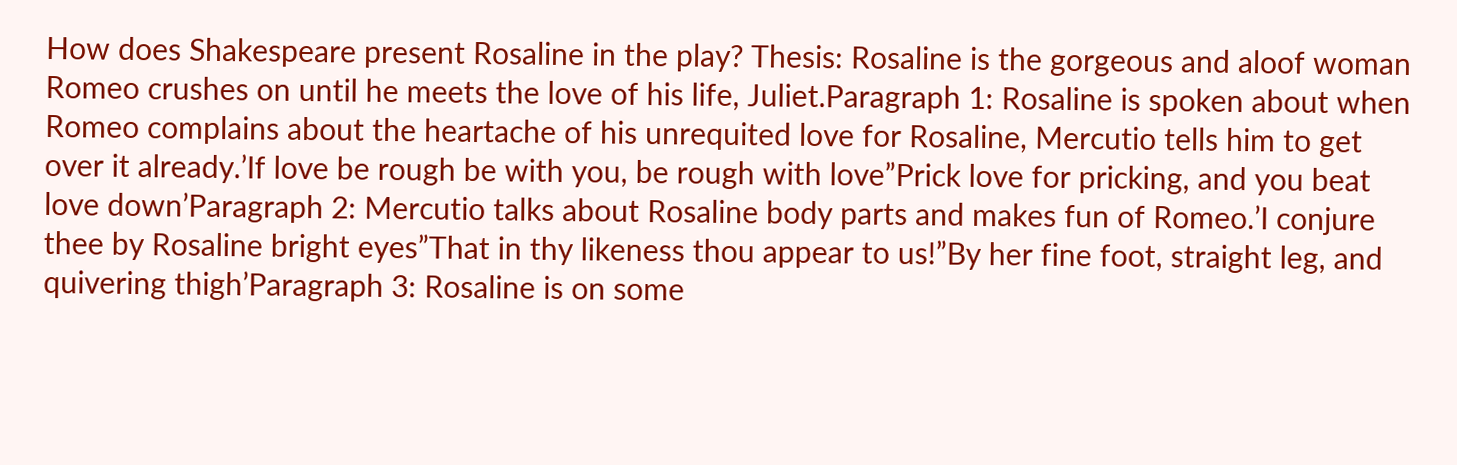How does Shakespeare present Rosaline in the play? Thesis: Rosaline is the gorgeous and aloof woman Romeo crushes on until he meets the love of his life, Juliet.Paragraph 1: Rosaline is spoken about when Romeo complains about the heartache of his unrequited love for Rosaline, Mercutio tells him to get over it already.’If love be rough be with you, be rough with love”Prick love for pricking, and you beat love down’Paragraph 2: Mercutio talks about Rosaline body parts and makes fun of Romeo.’I conjure thee by Rosaline bright eyes”That in thy likeness thou appear to us!”By her fine foot, straight leg, and quivering thigh’Paragraph 3: Rosaline is on some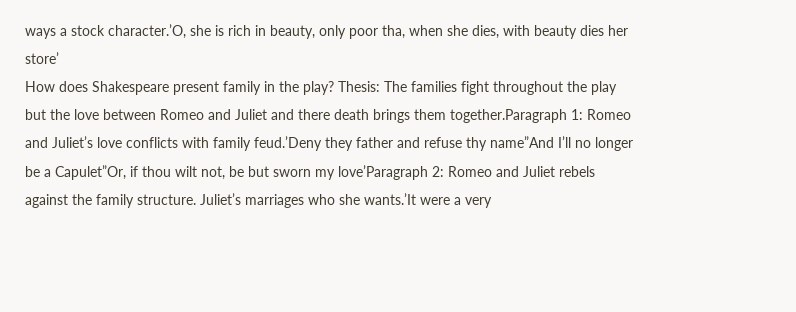ways a stock character.’O, she is rich in beauty, only poor tha, when she dies, with beauty dies her store’
How does Shakespeare present family in the play? Thesis: The families fight throughout the play but the love between Romeo and Juliet and there death brings them together.Paragraph 1: Romeo and Juliet’s love conflicts with family feud.’Deny they father and refuse thy name”And I’ll no longer be a Capulet”Or, if thou wilt not, be but sworn my love’Paragraph 2: Romeo and Juliet rebels against the family structure. Juliet’s marriages who she wants.’It were a very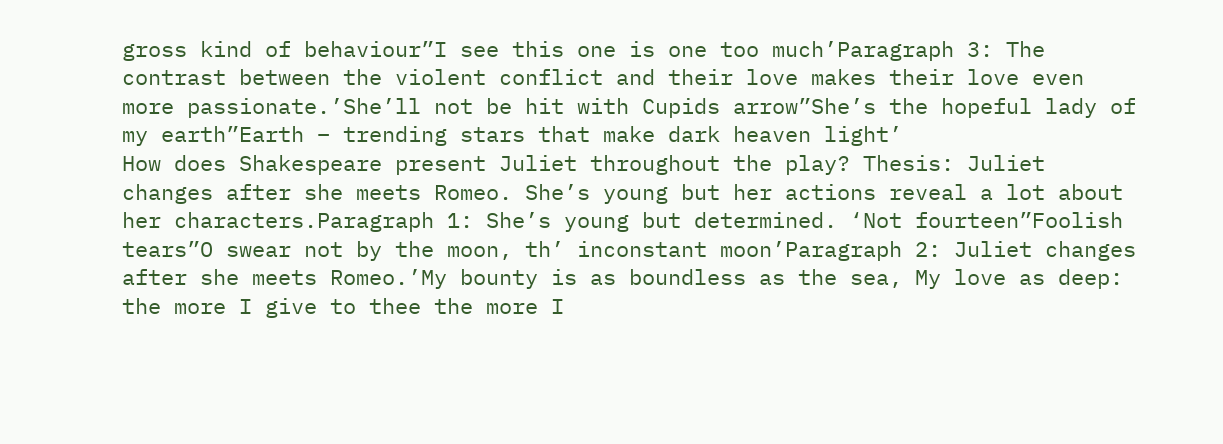gross kind of behaviour”I see this one is one too much’Paragraph 3: The contrast between the violent conflict and their love makes their love even more passionate.’She’ll not be hit with Cupids arrow”She’s the hopeful lady of my earth”Earth – trending stars that make dark heaven light’
How does Shakespeare present Juliet throughout the play? Thesis: Juliet changes after she meets Romeo. She’s young but her actions reveal a lot about her characters.Paragraph 1: She’s young but determined. ‘Not fourteen”Foolish tears”O swear not by the moon, th’ inconstant moon’Paragraph 2: Juliet changes after she meets Romeo.’My bounty is as boundless as the sea, My love as deep: the more I give to thee the more I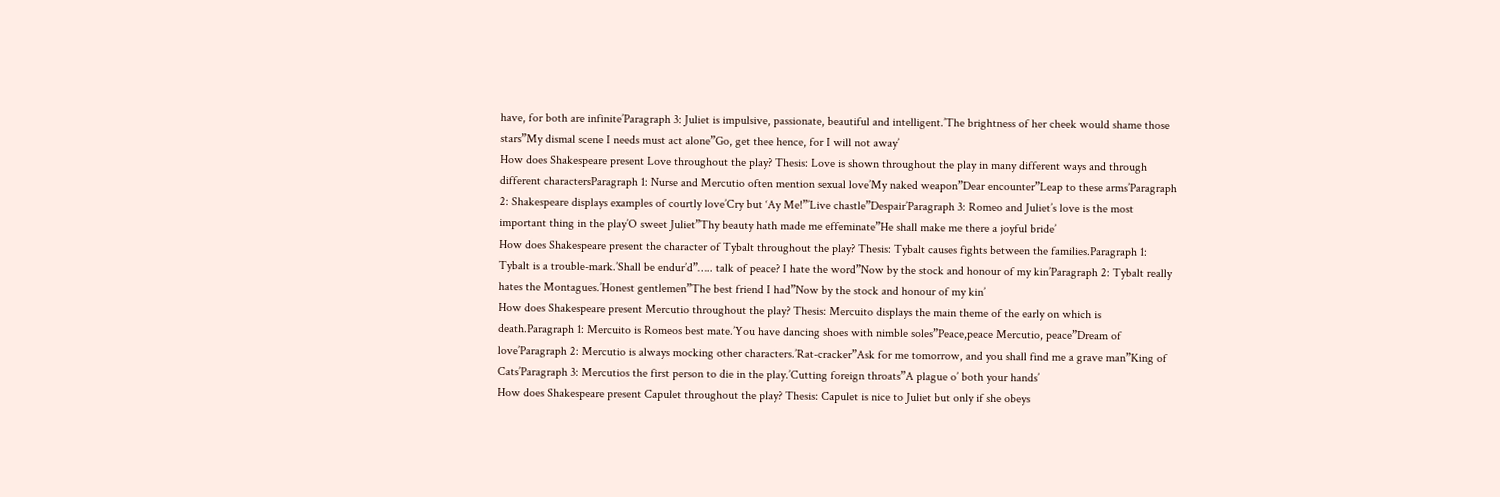have, for both are infinite’Paragraph 3: Juliet is impulsive, passionate, beautiful and intelligent.’The brightness of her cheek would shame those stars”My dismal scene I needs must act alone”Go, get thee hence, for I will not away’
How does Shakespeare present Love throughout the play? Thesis: Love is shown throughout the play in many different ways and through different charactersParagraph 1: Nurse and Mercutio often mention sexual love’My naked weapon”Dear encounter”Leap to these arms’Paragraph 2: Shakespeare displays examples of courtly love’Cry but ‘Ay Me!”’Live chastle”Despair’Paragraph 3: Romeo and Juliet’s love is the most important thing in the play’O sweet Juliet”Thy beauty hath made me effeminate”He shall make me there a joyful bride’
How does Shakespeare present the character of Tybalt throughout the play? Thesis: Tybalt causes fights between the families.Paragraph 1: Tybalt is a trouble-mark.’Shall be endur’d”….. talk of peace? I hate the word”Now by the stock and honour of my kin’Paragraph 2: Tybalt really hates the Montagues.’Honest gentlemen”The best friend I had”Now by the stock and honour of my kin’
How does Shakespeare present Mercutio throughout the play? Thesis: Mercuito displays the main theme of the early on which is death.Paragraph 1: Mercuito is Romeos best mate.’You have dancing shoes with nimble soles”Peace,peace Mercutio, peace”Dream of love’Paragraph 2: Mercutio is always mocking other characters.’Rat-cracker”Ask for me tomorrow, and you shall find me a grave man”King of Cats’Paragraph 3: Mercutios the first person to die in the play.’Cutting foreign throats”A plague o’ both your hands’
How does Shakespeare present Capulet throughout the play? Thesis: Capulet is nice to Juliet but only if she obeys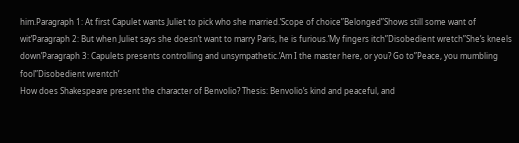him.Paragraph 1: At first Capulet wants Juliet to pick who she married.’Scope of choice”Belonged”Shows still some want of wit’Paragraph 2: But when Juliet says she doesn’t want to marry Paris, he is furious.’My fingers itch”Disobedient wretch”She’s kneels down’Paragraph 3: Capulets presents controlling and unsympathetic.’Am I the master here, or you? Go to”Peace, you mumbling fool”Disobedient wrentch’
How does Shakespeare present the character of Benvolio? Thesis: Benvolio’s kind and peaceful, and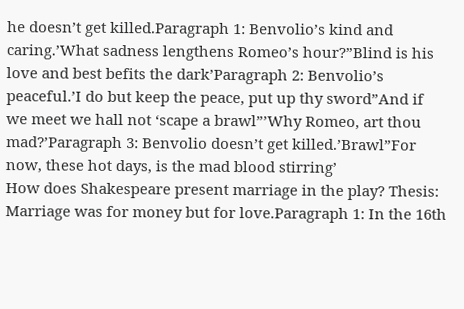he doesn’t get killed.Paragraph 1: Benvolio’s kind and caring.’What sadness lengthens Romeo’s hour?”Blind is his love and best befits the dark’Paragraph 2: Benvolio’s peaceful.’I do but keep the peace, put up thy sword”And if we meet we hall not ‘scape a brawl”’Why Romeo, art thou mad?’Paragraph 3: Benvolio doesn’t get killed.’Brawl”For now, these hot days, is the mad blood stirring’
How does Shakespeare present marriage in the play? Thesis: Marriage was for money but for love.Paragraph 1: In the 16th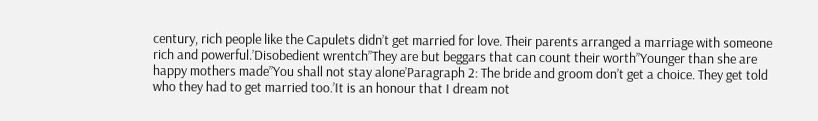century, rich people like the Capulets didn’t get married for love. Their parents arranged a marriage with someone rich and powerful.’Disobedient wrentch”They are but beggars that can count their worth”Younger than she are happy mothers made”You shall not stay alone’Paragraph 2: The bride and groom don’t get a choice. They get told who they had to get married too.’It is an honour that I dream not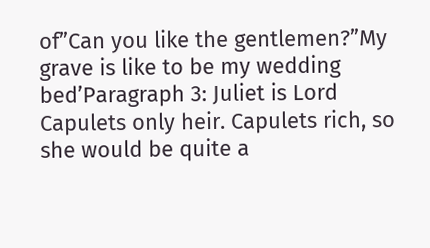of”Can you like the gentlemen?”My grave is like to be my wedding bed’Paragraph 3: Juliet is Lord Capulets only heir. Capulets rich, so she would be quite a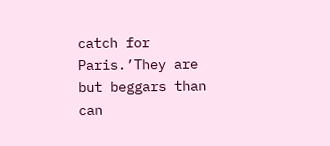catch for Paris.’They are but beggars than can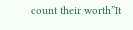count their worth”It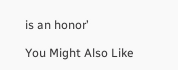is an honor’

You Might Also Like